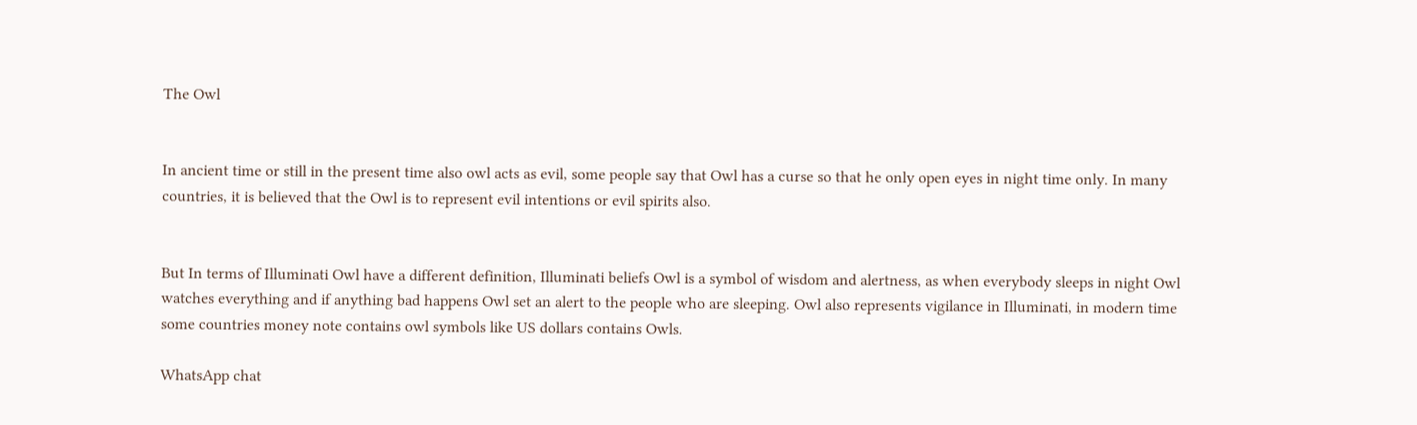The Owl


In ancient time or still in the present time also owl acts as evil, some people say that Owl has a curse so that he only open eyes in night time only. In many countries, it is believed that the Owl is to represent evil intentions or evil spirits also.


But In terms of Illuminati Owl have a different definition, Illuminati beliefs Owl is a symbol of wisdom and alertness, as when everybody sleeps in night Owl watches everything and if anything bad happens Owl set an alert to the people who are sleeping. Owl also represents vigilance in Illuminati, in modern time some countries money note contains owl symbols like US dollars contains Owls.

WhatsApp chat